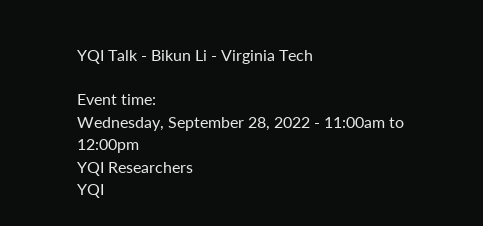YQI Talk - Bikun Li - Virginia Tech

Event time:
Wednesday, September 28, 2022 - 11:00am to 12:00pm
YQI Researchers
YQI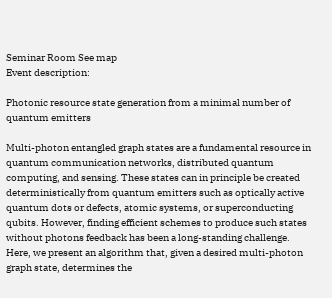Seminar Room See map
Event description:

Photonic resource state generation from a minimal number of quantum emitters

Multi-photon entangled graph states are a fundamental resource in quantum communication networks, distributed quantum computing, and sensing. These states can in principle be created deterministically from quantum emitters such as optically active quantum dots or defects, atomic systems, or superconducting qubits. However, finding efficient schemes to produce such states without photons feedback has been a long-standing challenge. Here, we present an algorithm that, given a desired multi-photon graph state, determines the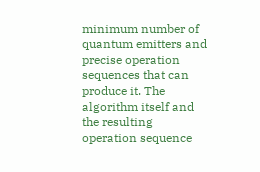minimum number of quantum emitters and precise operation sequences that can produce it. The algorithm itself and the resulting operation sequence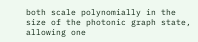both scale polynomially in the size of the photonic graph state, allowing one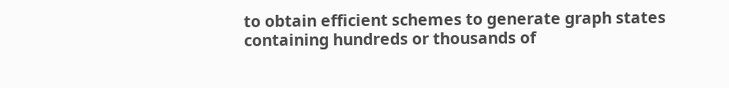to obtain efficient schemes to generate graph states containing hundreds or thousands of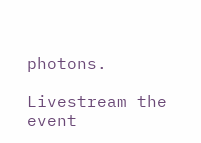photons.

Livestream the event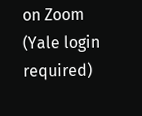on Zoom (Yale login required)